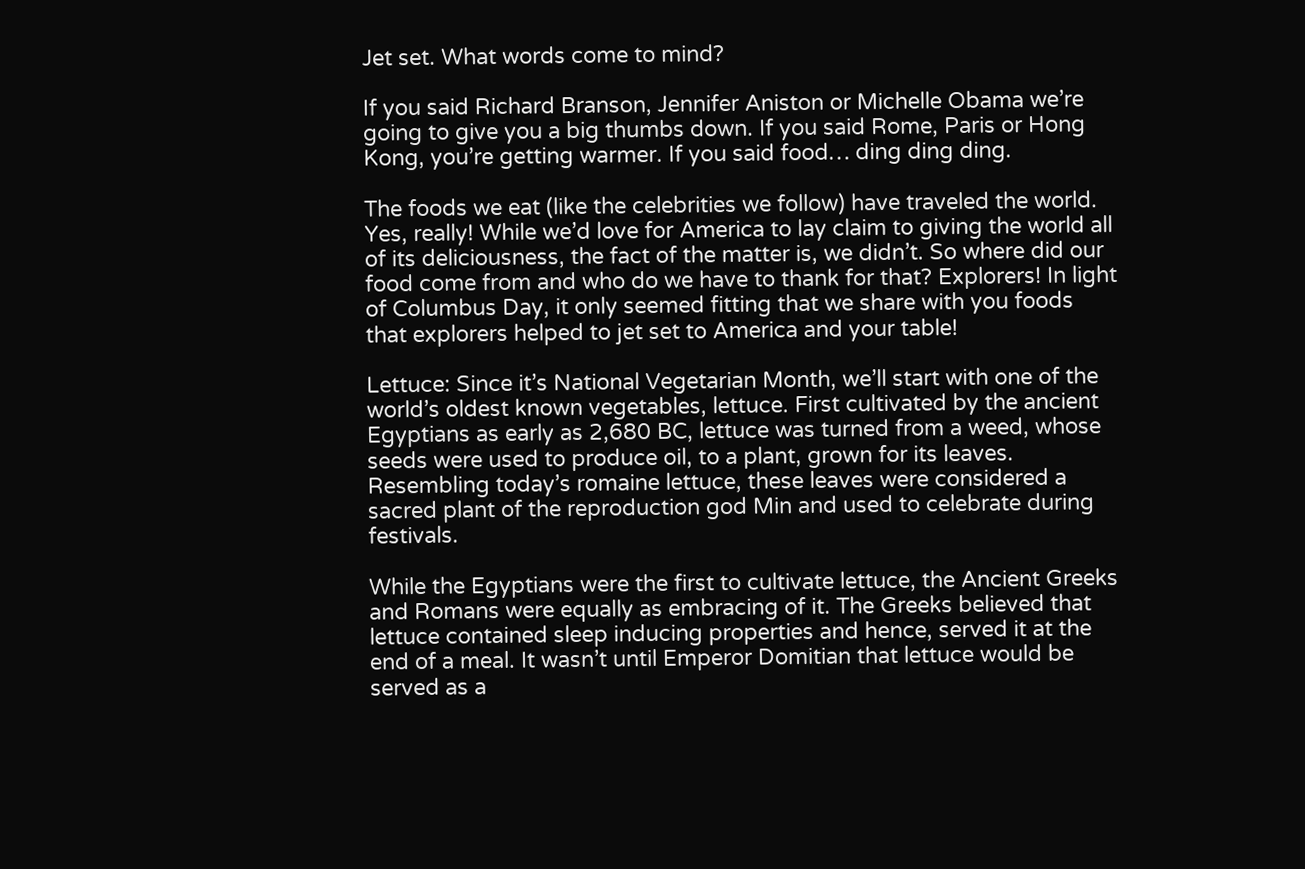Jet set. What words come to mind?

If you said Richard Branson, Jennifer Aniston or Michelle Obama we’re going to give you a big thumbs down. If you said Rome, Paris or Hong Kong, you’re getting warmer. If you said food… ding ding ding.

The foods we eat (like the celebrities we follow) have traveled the world. Yes, really! While we’d love for America to lay claim to giving the world all of its deliciousness, the fact of the matter is, we didn’t. So where did our food come from and who do we have to thank for that? Explorers! In light of Columbus Day, it only seemed fitting that we share with you foods that explorers helped to jet set to America and your table!

Lettuce: Since it’s National Vegetarian Month, we’ll start with one of the world’s oldest known vegetables, lettuce. First cultivated by the ancient Egyptians as early as 2,680 BC, lettuce was turned from a weed, whose seeds were used to produce oil, to a plant, grown for its leaves. Resembling today’s romaine lettuce, these leaves were considered a sacred plant of the reproduction god Min and used to celebrate during festivals.

While the Egyptians were the first to cultivate lettuce, the Ancient Greeks and Romans were equally as embracing of it. The Greeks believed that lettuce contained sleep inducing properties and hence, served it at the end of a meal. It wasn’t until Emperor Domitian that lettuce would be served as a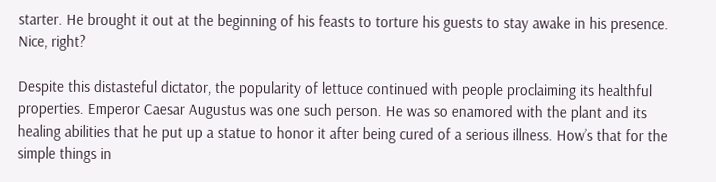starter. He brought it out at the beginning of his feasts to torture his guests to stay awake in his presence. Nice, right?

Despite this distasteful dictator, the popularity of lettuce continued with people proclaiming its healthful properties. Emperor Caesar Augustus was one such person. He was so enamored with the plant and its healing abilities that he put up a statue to honor it after being cured of a serious illness. How’s that for the simple things in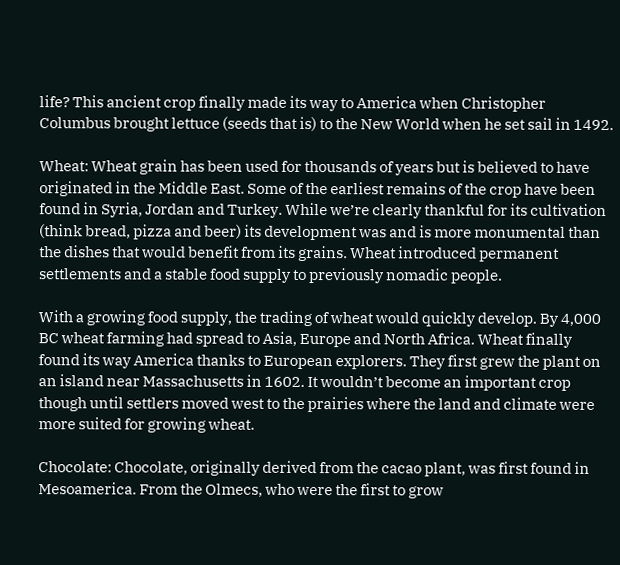life? This ancient crop finally made its way to America when Christopher Columbus brought lettuce (seeds that is) to the New World when he set sail in 1492.

Wheat: Wheat grain has been used for thousands of years but is believed to have originated in the Middle East. Some of the earliest remains of the crop have been found in Syria, Jordan and Turkey. While we’re clearly thankful for its cultivation (think bread, pizza and beer) its development was and is more monumental than the dishes that would benefit from its grains. Wheat introduced permanent settlements and a stable food supply to previously nomadic people.

With a growing food supply, the trading of wheat would quickly develop. By 4,000 BC wheat farming had spread to Asia, Europe and North Africa. Wheat finally found its way America thanks to European explorers. They first grew the plant on an island near Massachusetts in 1602. It wouldn’t become an important crop though until settlers moved west to the prairies where the land and climate were more suited for growing wheat.

Chocolate: Chocolate, originally derived from the cacao plant, was first found in Mesoamerica. From the Olmecs, who were the first to grow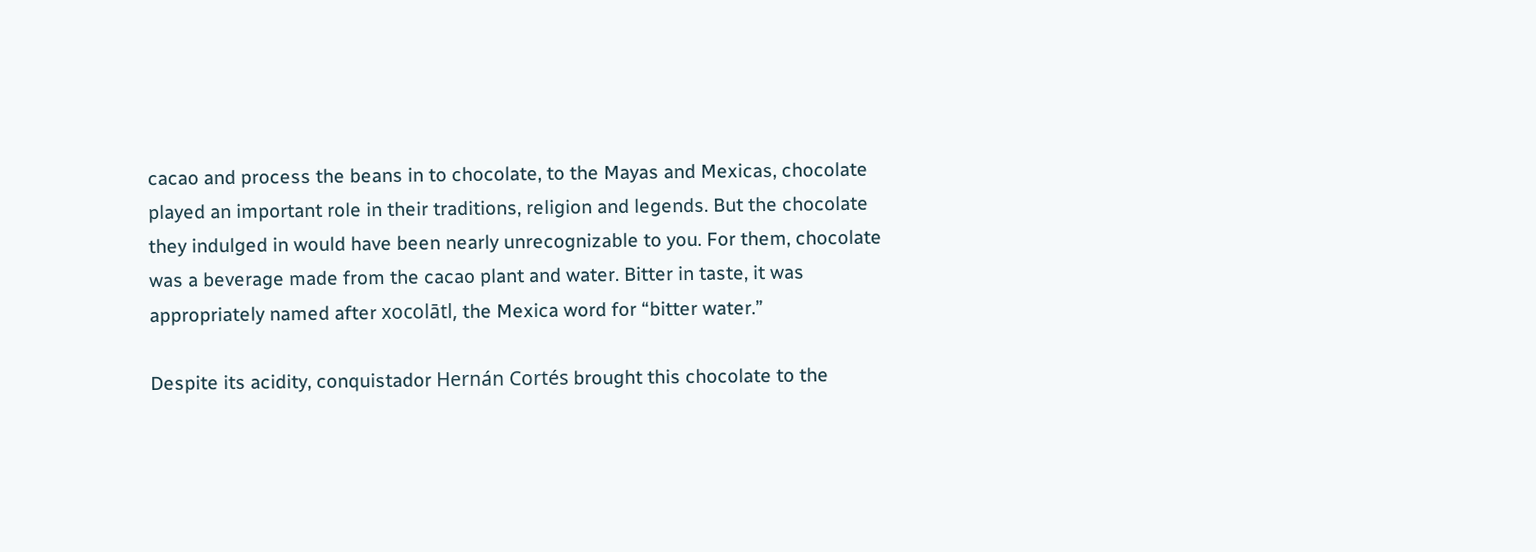cacao and process the beans in to chocolate, to the Mayas and Mexicas, chocolate played an important role in their traditions, religion and legends. But the chocolate they indulged in would have been nearly unrecognizable to you. For them, chocolate was a beverage made from the cacao plant and water. Bitter in taste, it was appropriately named after xocolātl, the Mexica word for “bitter water.”

Despite its acidity, conquistador Hernán Cortés brought this chocolate to the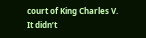court of King Charles V. It didn’t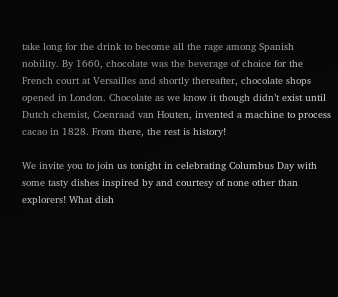take long for the drink to become all the rage among Spanish nobility. By 1660, chocolate was the beverage of choice for the French court at Versailles and shortly thereafter, chocolate shops opened in London. Chocolate as we know it though didn’t exist until Dutch chemist, Coenraad van Houten, invented a machine to process cacao in 1828. From there, the rest is history!

We invite you to join us tonight in celebrating Columbus Day with some tasty dishes inspired by and courtesy of none other than explorers! What dish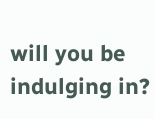will you be indulging in?